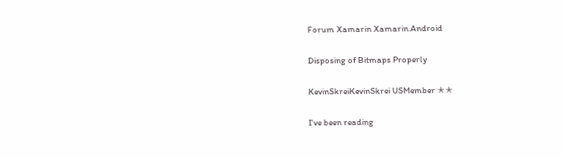Forum Xamarin Xamarin.Android

Disposing of Bitmaps Properly

KevinSkreiKevinSkrei USMember ✭✭

I've been reading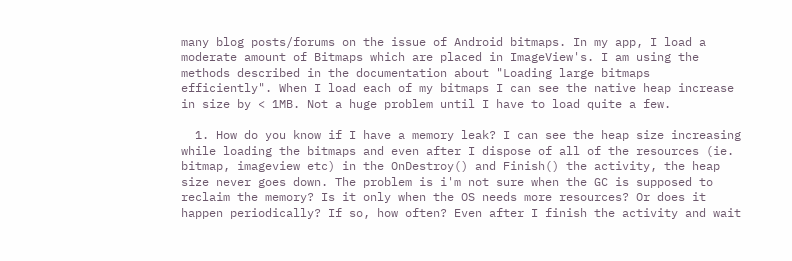many blog posts/forums on the issue of Android bitmaps. In my app, I load a moderate amount of Bitmaps which are placed in ImageView's. I am using the methods described in the documentation about "Loading large bitmaps efficiently". When I load each of my bitmaps I can see the native heap increase in size by < 1MB. Not a huge problem until I have to load quite a few.

  1. How do you know if I have a memory leak? I can see the heap size increasing while loading the bitmaps and even after I dispose of all of the resources (ie. bitmap, imageview etc) in the OnDestroy() and Finish() the activity, the heap size never goes down. The problem is i'm not sure when the GC is supposed to reclaim the memory? Is it only when the OS needs more resources? Or does it happen periodically? If so, how often? Even after I finish the activity and wait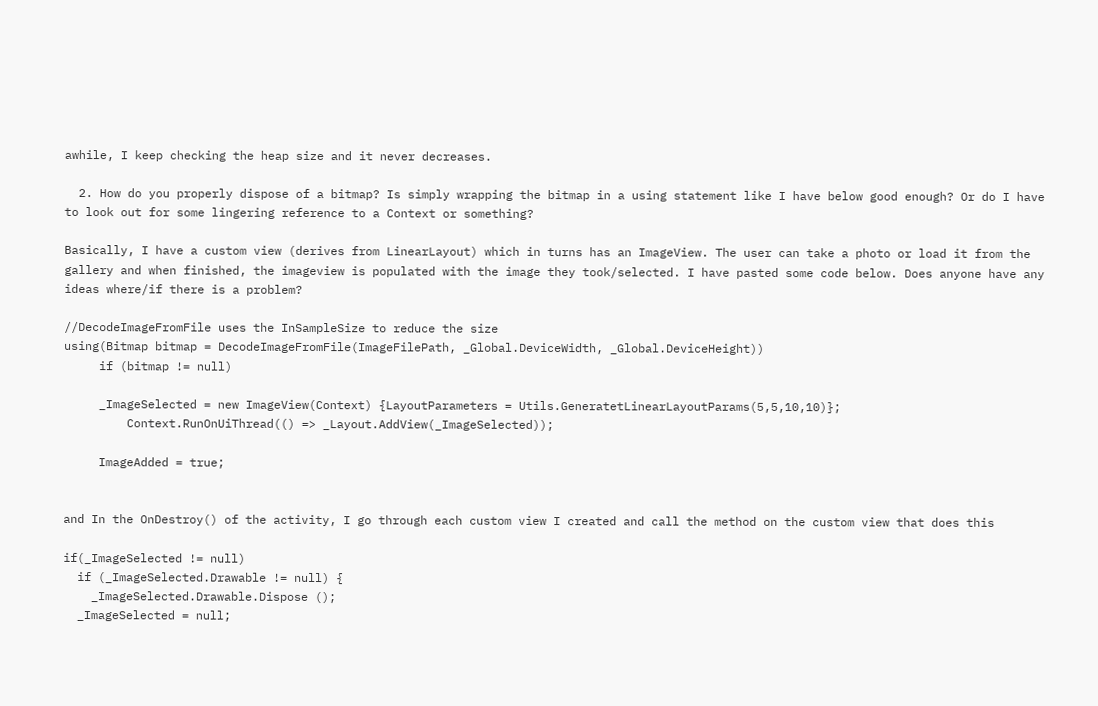awhile, I keep checking the heap size and it never decreases.

  2. How do you properly dispose of a bitmap? Is simply wrapping the bitmap in a using statement like I have below good enough? Or do I have to look out for some lingering reference to a Context or something?

Basically, I have a custom view (derives from LinearLayout) which in turns has an ImageView. The user can take a photo or load it from the gallery and when finished, the imageview is populated with the image they took/selected. I have pasted some code below. Does anyone have any ideas where/if there is a problem?

//DecodeImageFromFile uses the InSampleSize to reduce the size
using(Bitmap bitmap = DecodeImageFromFile(ImageFilePath, _Global.DeviceWidth, _Global.DeviceHeight))
     if (bitmap != null)

     _ImageSelected = new ImageView(Context) {LayoutParameters = Utils.GeneratetLinearLayoutParams(5,5,10,10)};
         Context.RunOnUiThread(() => _Layout.AddView(_ImageSelected));

     ImageAdded = true;


and In the OnDestroy() of the activity, I go through each custom view I created and call the method on the custom view that does this

if(_ImageSelected != null)
  if (_ImageSelected.Drawable != null) {
    _ImageSelected.Drawable.Dispose ();
  _ImageSelected = null;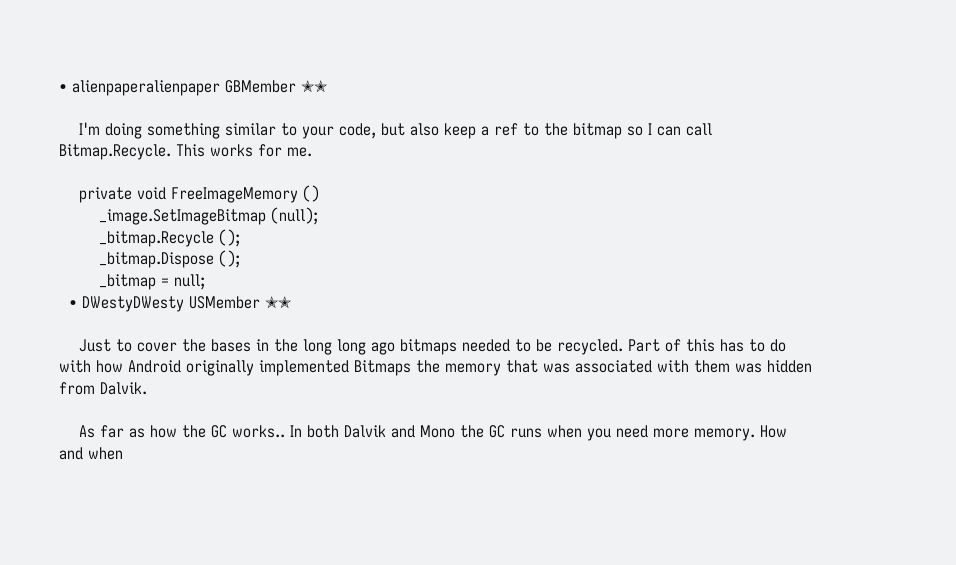• alienpaperalienpaper GBMember ✭✭

    I'm doing something similar to your code, but also keep a ref to the bitmap so I can call Bitmap.Recycle. This works for me.

    private void FreeImageMemory ()
        _image.SetImageBitmap (null);
        _bitmap.Recycle ();
        _bitmap.Dispose ();
        _bitmap = null;
  • DWestyDWesty USMember ✭✭

    Just to cover the bases in the long long ago bitmaps needed to be recycled. Part of this has to do with how Android originally implemented Bitmaps the memory that was associated with them was hidden from Dalvik.

    As far as how the GC works.. In both Dalvik and Mono the GC runs when you need more memory. How and when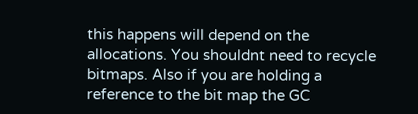this happens will depend on the allocations. You shouldnt need to recycle bitmaps. Also if you are holding a reference to the bit map the GC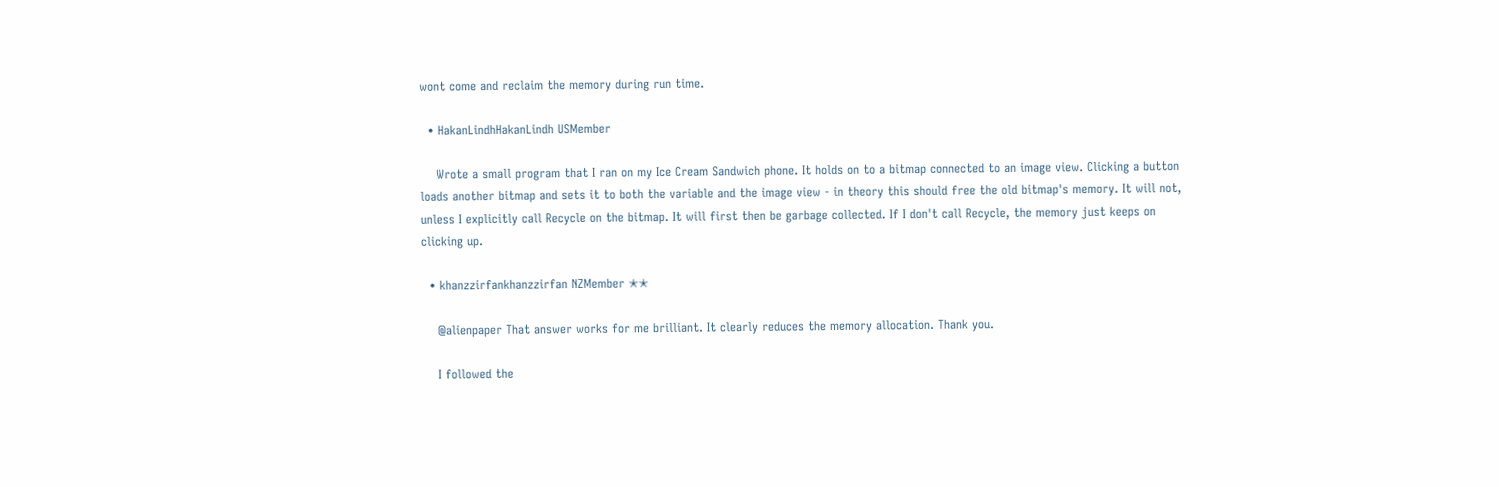wont come and reclaim the memory during run time.

  • HakanLindhHakanLindh USMember

    Wrote a small program that I ran on my Ice Cream Sandwich phone. It holds on to a bitmap connected to an image view. Clicking a button loads another bitmap and sets it to both the variable and the image view - in theory this should free the old bitmap's memory. It will not, unless I explicitly call Recycle on the bitmap. It will first then be garbage collected. If I don't call Recycle, the memory just keeps on clicking up.

  • khanzzirfankhanzzirfan NZMember ✭✭

    @alienpaper That answer works for me brilliant. It clearly reduces the memory allocation. Thank you.

    I followed the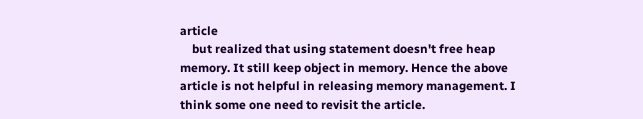article
    but realized that using statement doesn't free heap memory. It still keep object in memory. Hence the above article is not helpful in releasing memory management. I think some one need to revisit the article.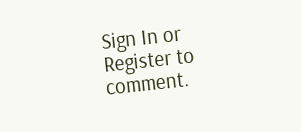Sign In or Register to comment.